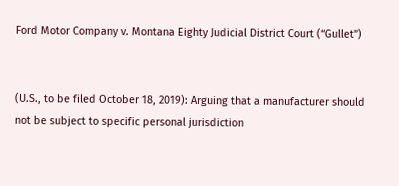Ford Motor Company v. Montana Eighty Judicial District Court (“Gullet”)


(U.S., to be filed October 18, 2019): Arguing that a manufacturer should not be subject to specific personal jurisdiction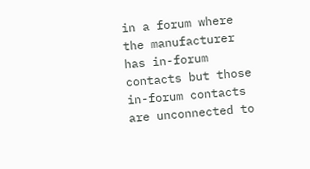in a forum where the manufacturer has in-forum contacts but those in-forum contacts are unconnected to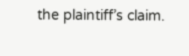the plaintiff’s claim.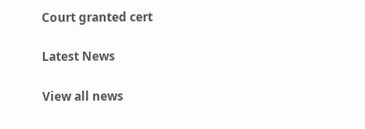Court granted cert

Latest News

View all news